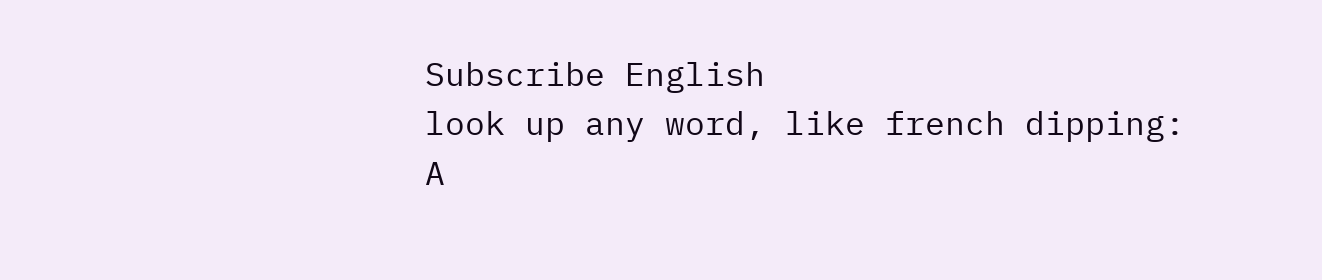Subscribe English
look up any word, like french dipping:
A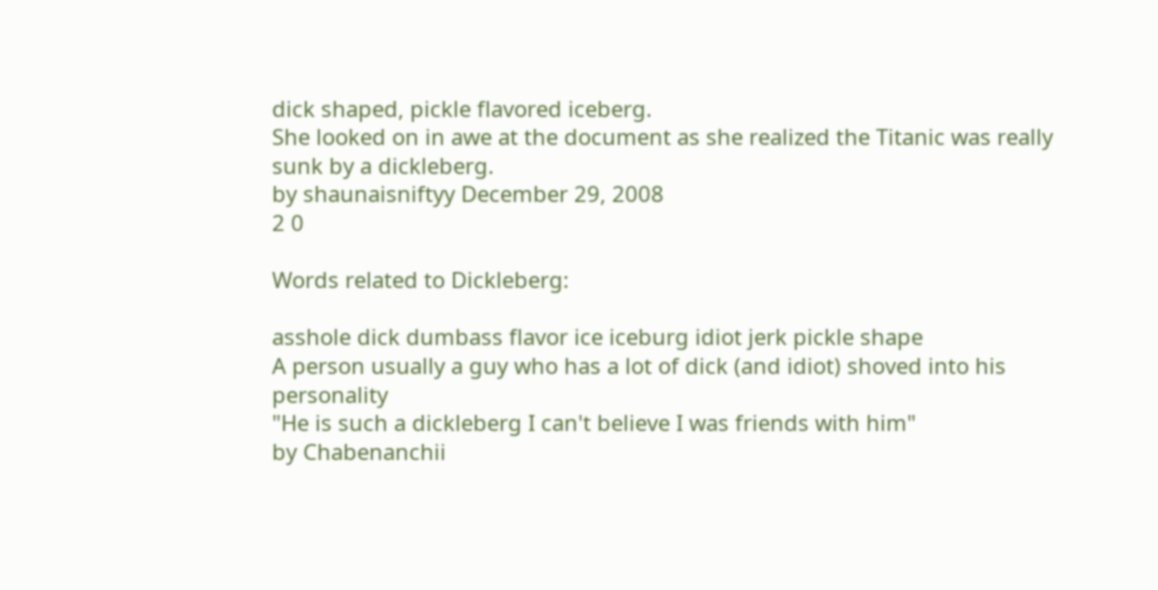dick shaped, pickle flavored iceberg.
She looked on in awe at the document as she realized the Titanic was really sunk by a dickleberg.
by shaunaisniftyy December 29, 2008
2 0

Words related to Dickleberg:

asshole dick dumbass flavor ice iceburg idiot jerk pickle shape
A person usually a guy who has a lot of dick (and idiot) shoved into his personality
"He is such a dickleberg I can't believe I was friends with him"
by Chabenanchii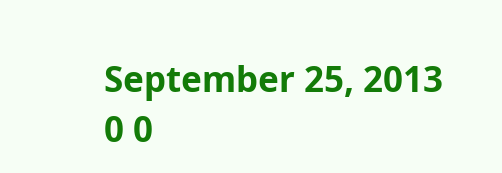September 25, 2013
0 0